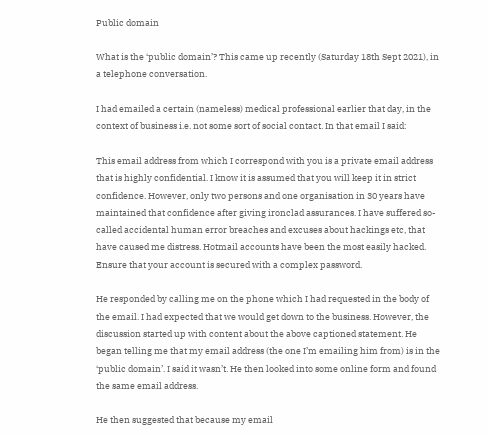Public domain

What is the ‘public domain’? This came up recently (Saturday 18th Sept 2021), in a telephone conversation.

I had emailed a certain (nameless) medical professional earlier that day, in the context of business i.e. not some sort of social contact. In that email I said:

This email address from which I correspond with you is a private email address that is highly confidential. I know it is assumed that you will keep it in strict confidence. However, only two persons and one organisation in 30 years have maintained that confidence after giving ironclad assurances. I have suffered so-called accidental human error breaches and excuses about hackings etc, that have caused me distress. Hotmail accounts have been the most easily hacked. Ensure that your account is secured with a complex password.

He responded by calling me on the phone which I had requested in the body of the email. I had expected that we would get down to the business. However, the discussion started up with content about the above captioned statement. He began telling me that my email address (the one I’m emailing him from) is in the ‘public domain’. I said it wasn’t. He then looked into some online form and found the same email address.

He then suggested that because my email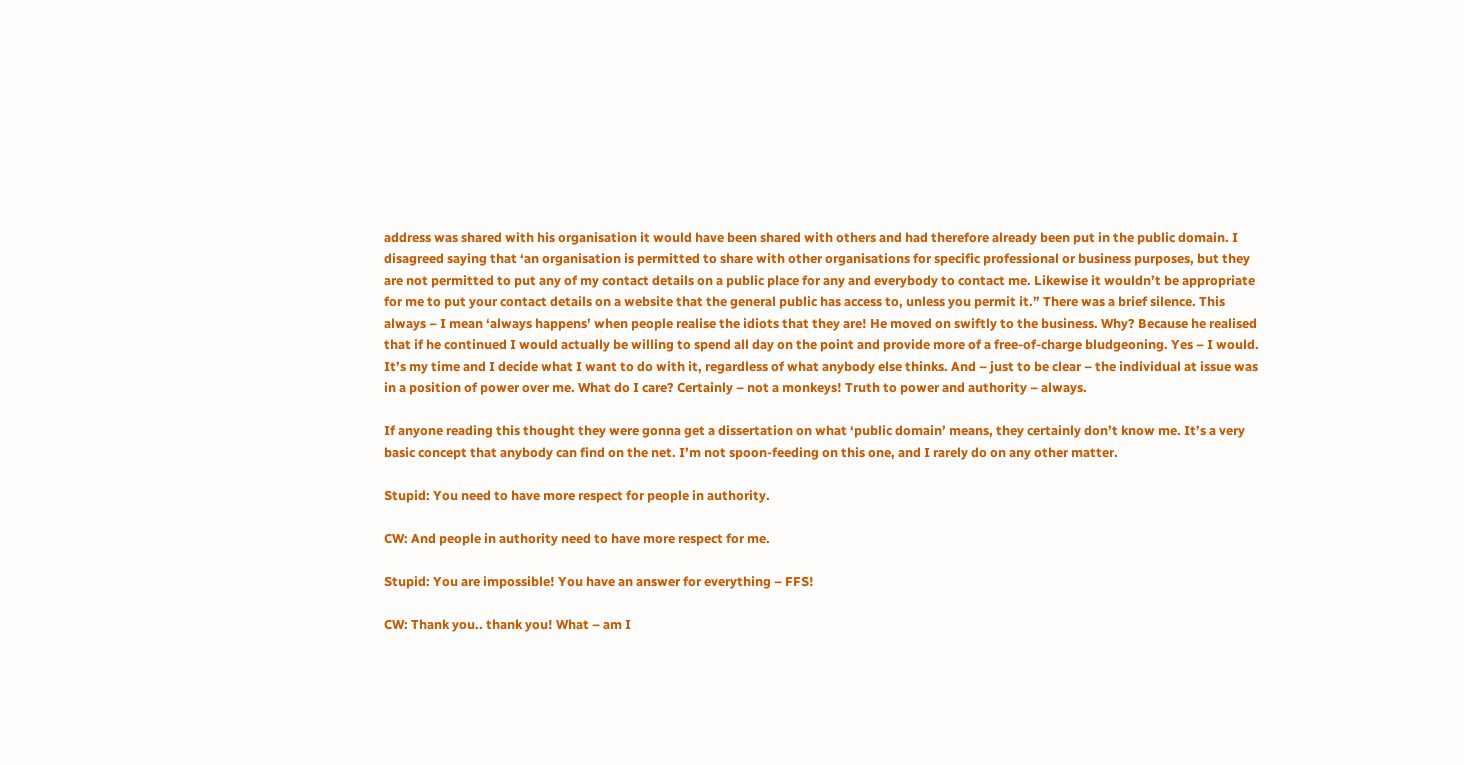address was shared with his organisation it would have been shared with others and had therefore already been put in the public domain. I disagreed saying that ‘an organisation is permitted to share with other organisations for specific professional or business purposes, but they are not permitted to put any of my contact details on a public place for any and everybody to contact me. Likewise it wouldn’t be appropriate for me to put your contact details on a website that the general public has access to, unless you permit it.” There was a brief silence. This always – I mean ‘always happens’ when people realise the idiots that they are! He moved on swiftly to the business. Why? Because he realised that if he continued I would actually be willing to spend all day on the point and provide more of a free-of-charge bludgeoning. Yes – I would. It’s my time and I decide what I want to do with it, regardless of what anybody else thinks. And – just to be clear – the individual at issue was in a position of power over me. What do I care? Certainly – not a monkeys! Truth to power and authority – always.

If anyone reading this thought they were gonna get a dissertation on what ‘public domain’ means, they certainly don’t know me. It’s a very basic concept that anybody can find on the net. I’m not spoon-feeding on this one, and I rarely do on any other matter.

Stupid: You need to have more respect for people in authority.

CW: And people in authority need to have more respect for me.

Stupid: You are impossible! You have an answer for everything – FFS!

CW: Thank you.. thank you! What – am I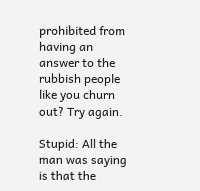prohibited from having an answer to the rubbish people like you churn out? Try again.

Stupid: All the man was saying is that the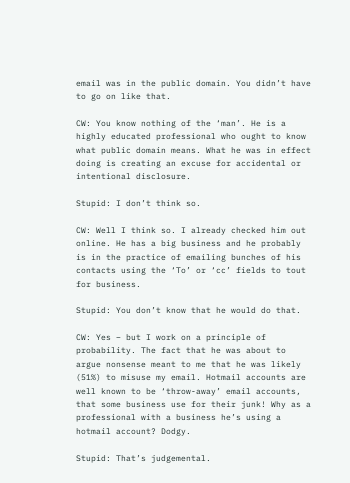email was in the public domain. You didn’t have to go on like that.

CW: You know nothing of the ‘man’. He is a highly educated professional who ought to know what public domain means. What he was in effect doing is creating an excuse for accidental or intentional disclosure.

Stupid: I don’t think so.

CW: Well I think so. I already checked him out online. He has a big business and he probably is in the practice of emailing bunches of his contacts using the ‘To’ or ‘cc’ fields to tout for business.

Stupid: You don’t know that he would do that.

CW: Yes – but I work on a principle of probability. The fact that he was about to argue nonsense meant to me that he was likely (51%) to misuse my email. Hotmail accounts are well known to be ‘throw-away’ email accounts, that some business use for their junk! Why as a professional with a business he’s using a hotmail account? Dodgy.

Stupid: That’s judgemental.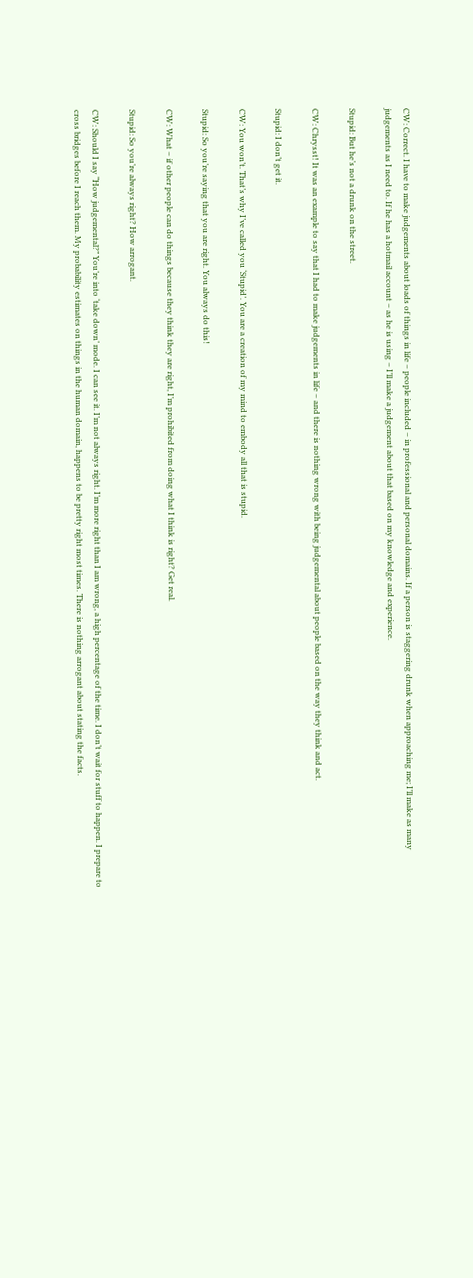CW: Correct. I have to make judgements about loads of things in life – people included – in professional and personal domains. If a person is staggering drunk when approaching me; I’ll make as many judgements as I need to. If he has a hotmail account – as he is using – I’ll make a judgement about that based on my knowledge and experience.

Stupid: But he’s not a drunk on the street.

CW: Chrysst! It was an example to say that I had to make judgements in life – and there is nothing wrong with being judgemental about people based on the way they think and act.

Stupid: I don’t get it.

CW: You won’t. That’s why I’ve called you ‘Stupid’. You are a creation of my mind to embody all that is stupid.

Stupid: So you’re saying that you are right. You always do this!

CW: What – if other people can do things because they think they are right, I’m prohibited from doing what I think is right? Get real.

Stupid: So you’re always right? How arrogant.

CW: Should I say “How judgemental?” You’re into ‘take down’ mode. I can see it. I’m not always right. I’m more right than I am wrong, a high percentage of the time. I don’t wait for stuff to happen. I prepare to cross bridges before I reach them. My probability estimates on things in the human domain, happens to be pretty right most times. There is nothing arrogant about stating the facts.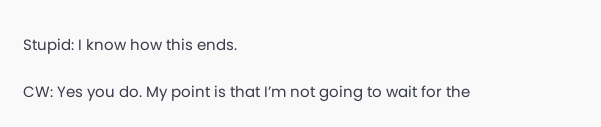Stupid: I know how this ends.

CW: Yes you do. My point is that I’m not going to wait for the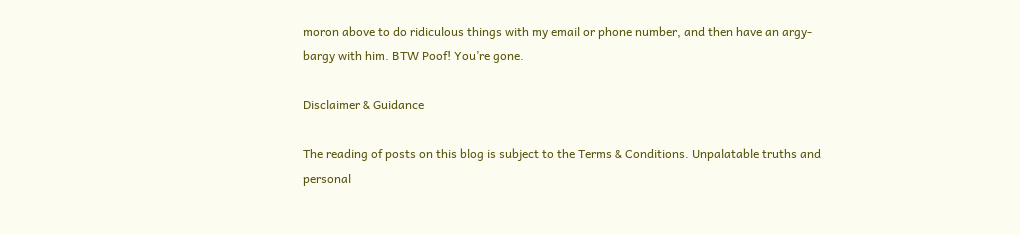moron above to do ridiculous things with my email or phone number, and then have an argy-bargy with him. BTW Poof! You’re gone.

Disclaimer & Guidance

The reading of posts on this blog is subject to the Terms & Conditions. Unpalatable truths and personal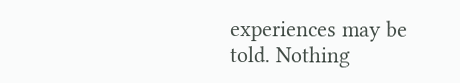experiences may be told. Nothing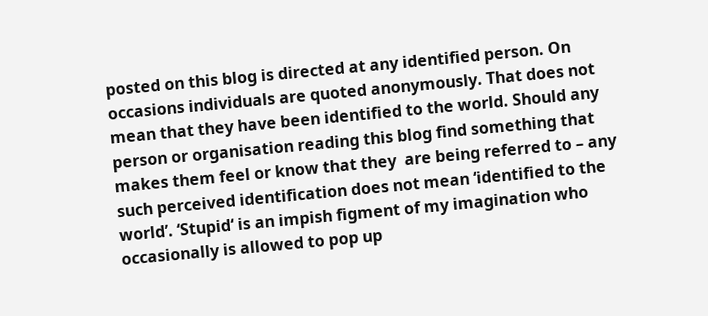posted on this blog is directed at any identified person. On occasions individuals are quoted anonymously. That does not mean that they have been identified to the world. Should any person or organisation reading this blog find something that makes them feel or know that they  are being referred to – any such perceived identification does not mean ‘identified to the world’. ‘Stupid‘ is an impish figment of my imagination who occasionally is allowed to pop up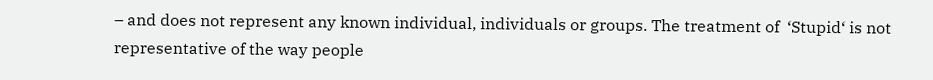– and does not represent any known individual, individuals or groups. The treatment of  ‘Stupid‘ is not representative of the way people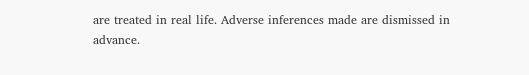are treated in real life. Adverse inferences made are dismissed in advance.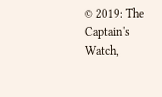© 2019: The Captain's Watch,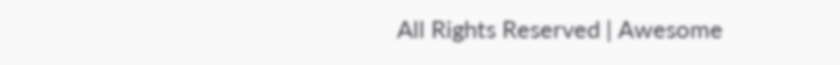All Rights Reserved | Awesome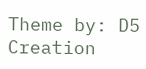Theme by: D5 Creation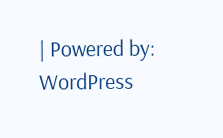| Powered by: WordPress